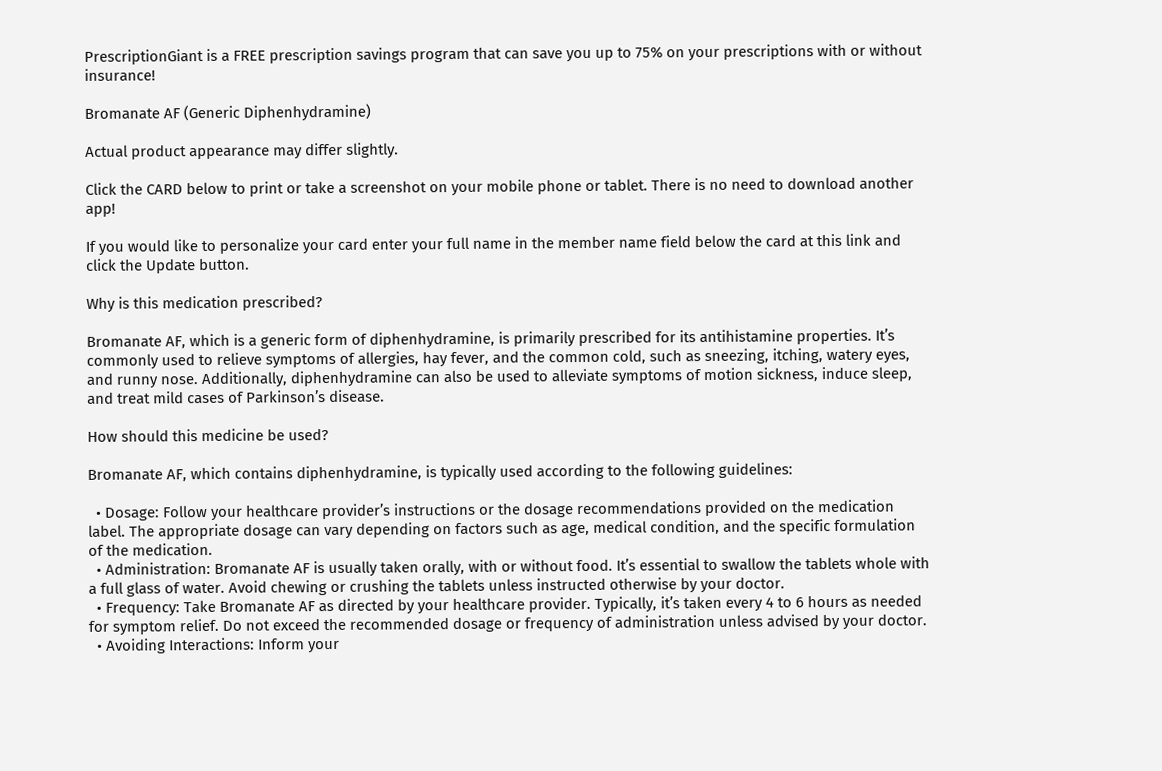PrescriptionGiant is a FREE prescription savings program that can save you up to 75% on your prescriptions with or without insurance!

Bromanate AF (Generic Diphenhydramine)

Actual product appearance may differ slightly.

Click the CARD below to print or take a screenshot on your mobile phone or tablet. There is no need to download another app!

If you would like to personalize your card enter your full name in the member name field below the card at this link and click the Update button.

Why is this medication prescribed?

Bromanate AF, which is a generic form of diphenhydramine, is primarily prescribed for its antihistamine properties. It’s commonly used to relieve symptoms of allergies, hay fever, and the common cold, such as sneezing, itching, watery eyes, and runny nose. Additionally, diphenhydramine can also be used to alleviate symptoms of motion sickness, induce sleep, and treat mild cases of Parkinson’s disease.

How should this medicine be used?

Bromanate AF, which contains diphenhydramine, is typically used according to the following guidelines:

  • Dosage: Follow your healthcare provider’s instructions or the dosage recommendations provided on the medication label. The appropriate dosage can vary depending on factors such as age, medical condition, and the specific formulation of the medication.
  • Administration: Bromanate AF is usually taken orally, with or without food. It’s essential to swallow the tablets whole with a full glass of water. Avoid chewing or crushing the tablets unless instructed otherwise by your doctor.
  • Frequency: Take Bromanate AF as directed by your healthcare provider. Typically, it’s taken every 4 to 6 hours as needed for symptom relief. Do not exceed the recommended dosage or frequency of administration unless advised by your doctor.
  • Avoiding Interactions: Inform your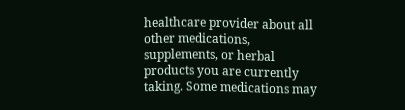healthcare provider about all other medications, supplements, or herbal products you are currently taking. Some medications may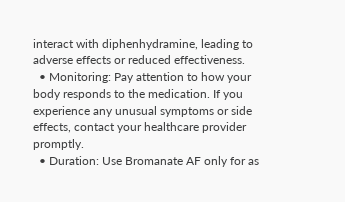interact with diphenhydramine, leading to adverse effects or reduced effectiveness.
  • Monitoring: Pay attention to how your body responds to the medication. If you experience any unusual symptoms or side effects, contact your healthcare provider promptly.
  • Duration: Use Bromanate AF only for as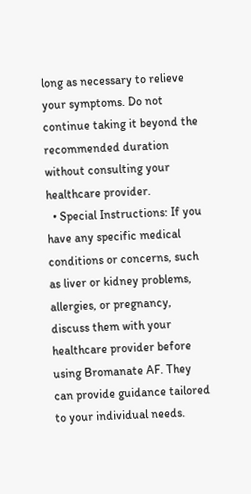long as necessary to relieve your symptoms. Do not continue taking it beyond the recommended duration without consulting your healthcare provider.
  • Special Instructions: If you have any specific medical conditions or concerns, such as liver or kidney problems, allergies, or pregnancy, discuss them with your healthcare provider before using Bromanate AF. They can provide guidance tailored to your individual needs.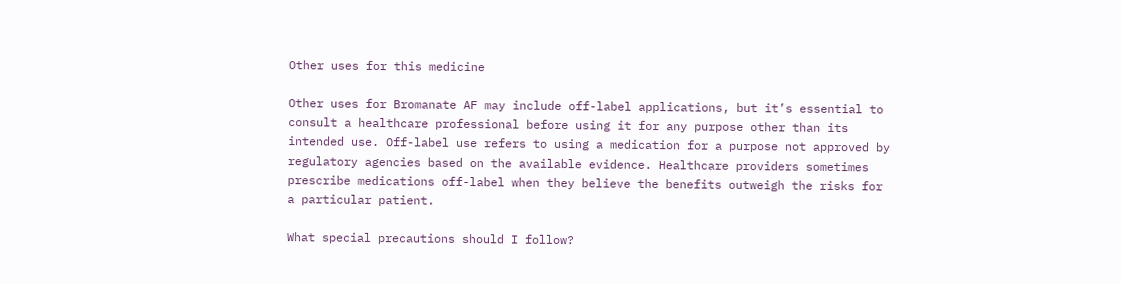Other uses for this medicine

Other uses for Bromanate AF may include off-label applications, but it’s essential to consult a healthcare professional before using it for any purpose other than its intended use. Off-label use refers to using a medication for a purpose not approved by regulatory agencies based on the available evidence. Healthcare providers sometimes prescribe medications off-label when they believe the benefits outweigh the risks for a particular patient.

What special precautions should I follow?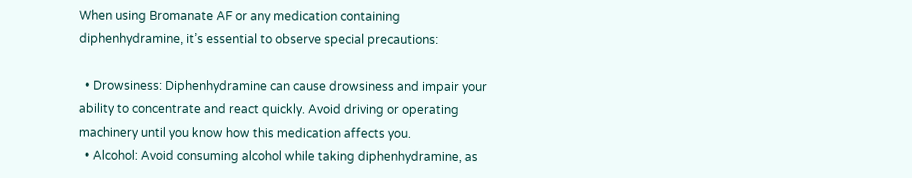When using Bromanate AF or any medication containing diphenhydramine, it’s essential to observe special precautions:

  • Drowsiness: Diphenhydramine can cause drowsiness and impair your ability to concentrate and react quickly. Avoid driving or operating machinery until you know how this medication affects you.
  • Alcohol: Avoid consuming alcohol while taking diphenhydramine, as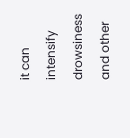it can intensify drowsiness and other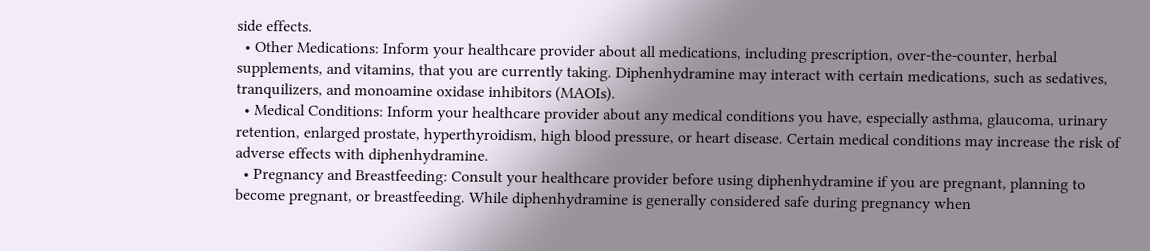side effects.
  • Other Medications: Inform your healthcare provider about all medications, including prescription, over-the-counter, herbal supplements, and vitamins, that you are currently taking. Diphenhydramine may interact with certain medications, such as sedatives, tranquilizers, and monoamine oxidase inhibitors (MAOIs).
  • Medical Conditions: Inform your healthcare provider about any medical conditions you have, especially asthma, glaucoma, urinary retention, enlarged prostate, hyperthyroidism, high blood pressure, or heart disease. Certain medical conditions may increase the risk of adverse effects with diphenhydramine.
  • Pregnancy and Breastfeeding: Consult your healthcare provider before using diphenhydramine if you are pregnant, planning to become pregnant, or breastfeeding. While diphenhydramine is generally considered safe during pregnancy when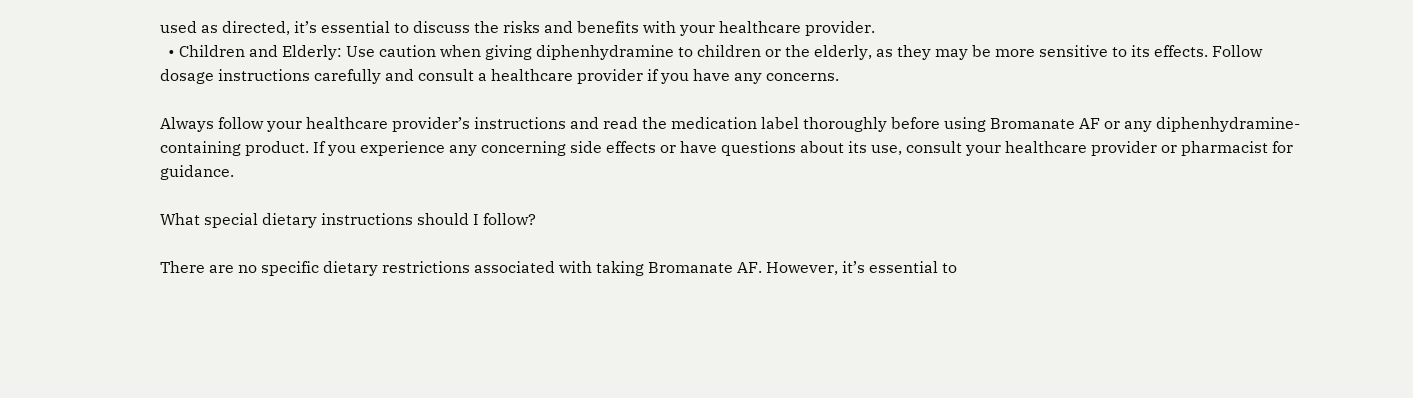used as directed, it’s essential to discuss the risks and benefits with your healthcare provider.
  • Children and Elderly: Use caution when giving diphenhydramine to children or the elderly, as they may be more sensitive to its effects. Follow dosage instructions carefully and consult a healthcare provider if you have any concerns.

Always follow your healthcare provider’s instructions and read the medication label thoroughly before using Bromanate AF or any diphenhydramine-containing product. If you experience any concerning side effects or have questions about its use, consult your healthcare provider or pharmacist for guidance.

What special dietary instructions should I follow?

There are no specific dietary restrictions associated with taking Bromanate AF. However, it’s essential to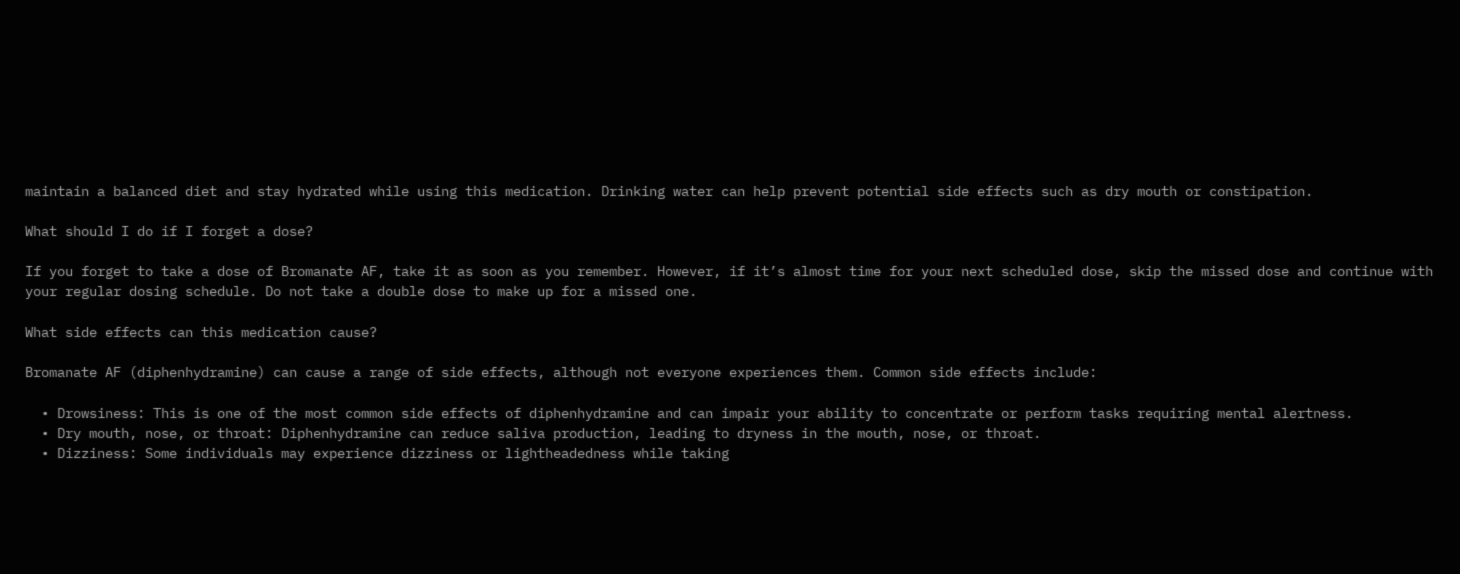maintain a balanced diet and stay hydrated while using this medication. Drinking water can help prevent potential side effects such as dry mouth or constipation.

What should I do if I forget a dose?

If you forget to take a dose of Bromanate AF, take it as soon as you remember. However, if it’s almost time for your next scheduled dose, skip the missed dose and continue with your regular dosing schedule. Do not take a double dose to make up for a missed one.

What side effects can this medication cause?

Bromanate AF (diphenhydramine) can cause a range of side effects, although not everyone experiences them. Common side effects include:

  • Drowsiness: This is one of the most common side effects of diphenhydramine and can impair your ability to concentrate or perform tasks requiring mental alertness.
  • Dry mouth, nose, or throat: Diphenhydramine can reduce saliva production, leading to dryness in the mouth, nose, or throat.
  • Dizziness: Some individuals may experience dizziness or lightheadedness while taking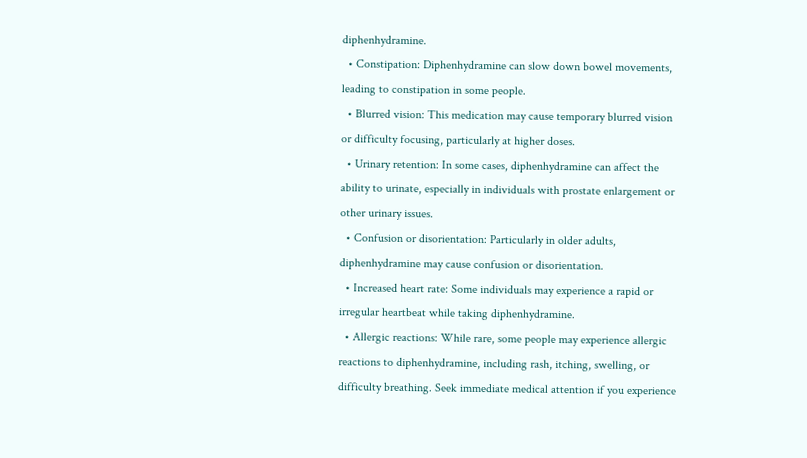diphenhydramine.
  • Constipation: Diphenhydramine can slow down bowel movements, leading to constipation in some people.
  • Blurred vision: This medication may cause temporary blurred vision or difficulty focusing, particularly at higher doses.
  • Urinary retention: In some cases, diphenhydramine can affect the ability to urinate, especially in individuals with prostate enlargement or other urinary issues.
  • Confusion or disorientation: Particularly in older adults, diphenhydramine may cause confusion or disorientation.
  • Increased heart rate: Some individuals may experience a rapid or irregular heartbeat while taking diphenhydramine.
  • Allergic reactions: While rare, some people may experience allergic reactions to diphenhydramine, including rash, itching, swelling, or difficulty breathing. Seek immediate medical attention if you experience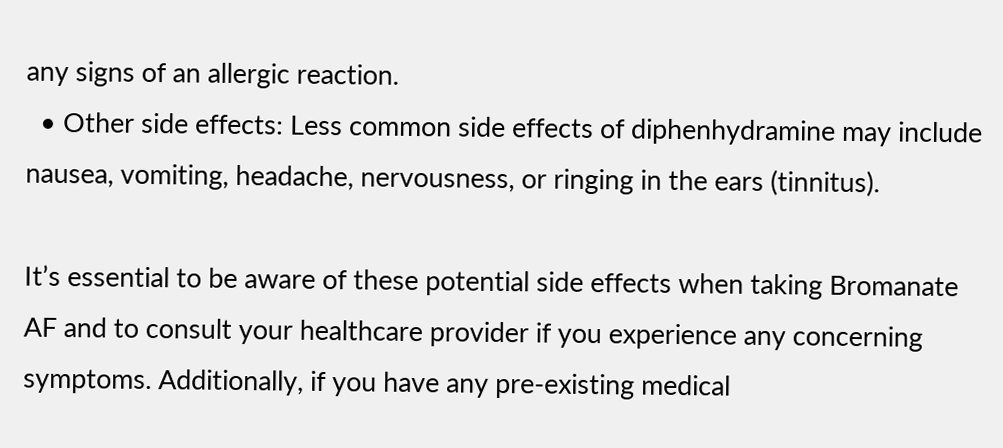any signs of an allergic reaction.
  • Other side effects: Less common side effects of diphenhydramine may include nausea, vomiting, headache, nervousness, or ringing in the ears (tinnitus).

It’s essential to be aware of these potential side effects when taking Bromanate AF and to consult your healthcare provider if you experience any concerning symptoms. Additionally, if you have any pre-existing medical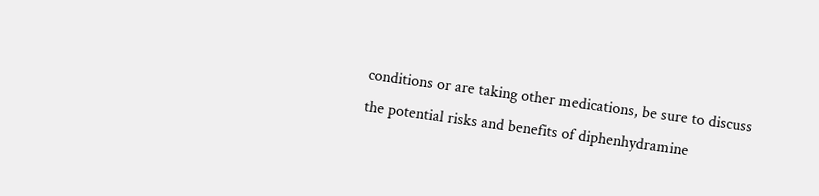conditions or are taking other medications, be sure to discuss the potential risks and benefits of diphenhydramine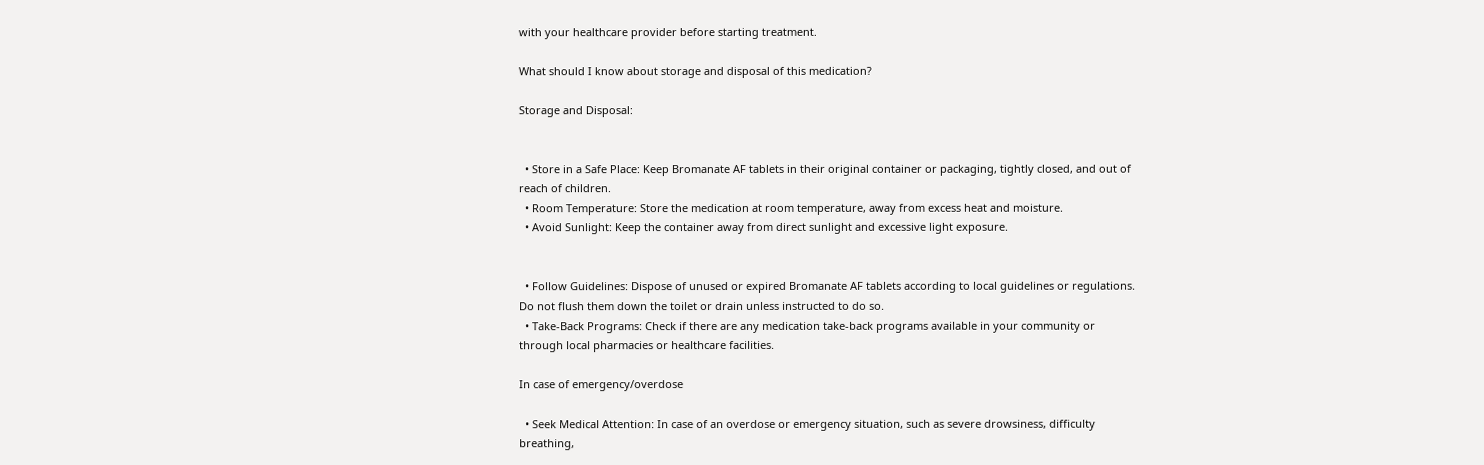with your healthcare provider before starting treatment.

What should I know about storage and disposal of this medication?

Storage and Disposal:


  • Store in a Safe Place: Keep Bromanate AF tablets in their original container or packaging, tightly closed, and out of reach of children.
  • Room Temperature: Store the medication at room temperature, away from excess heat and moisture.
  • Avoid Sunlight: Keep the container away from direct sunlight and excessive light exposure.


  • Follow Guidelines: Dispose of unused or expired Bromanate AF tablets according to local guidelines or regulations. Do not flush them down the toilet or drain unless instructed to do so.
  • Take-Back Programs: Check if there are any medication take-back programs available in your community or through local pharmacies or healthcare facilities.

In case of emergency/overdose

  • Seek Medical Attention: In case of an overdose or emergency situation, such as severe drowsiness, difficulty breathing,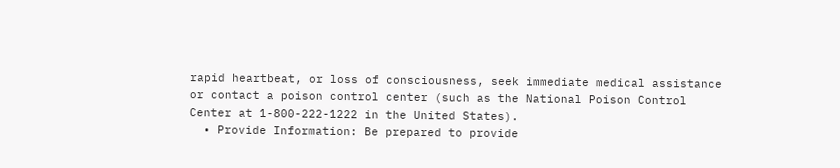rapid heartbeat, or loss of consciousness, seek immediate medical assistance or contact a poison control center (such as the National Poison Control Center at 1-800-222-1222 in the United States).
  • Provide Information: Be prepared to provide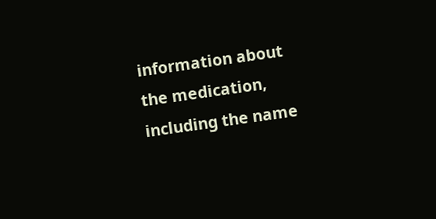information about the medication, including the name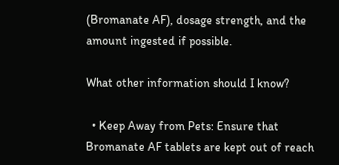(Bromanate AF), dosage strength, and the amount ingested if possible.

What other information should I know?

  • Keep Away from Pets: Ensure that Bromanate AF tablets are kept out of reach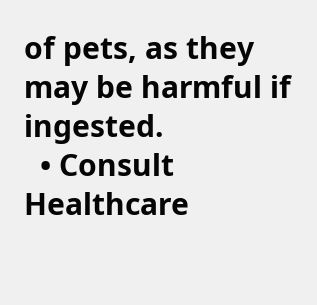of pets, as they may be harmful if ingested.
  • Consult Healthcare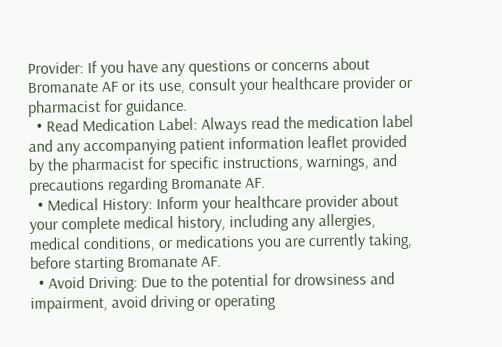Provider: If you have any questions or concerns about Bromanate AF or its use, consult your healthcare provider or pharmacist for guidance.
  • Read Medication Label: Always read the medication label and any accompanying patient information leaflet provided by the pharmacist for specific instructions, warnings, and precautions regarding Bromanate AF.
  • Medical History: Inform your healthcare provider about your complete medical history, including any allergies, medical conditions, or medications you are currently taking, before starting Bromanate AF.
  • Avoid Driving: Due to the potential for drowsiness and impairment, avoid driving or operating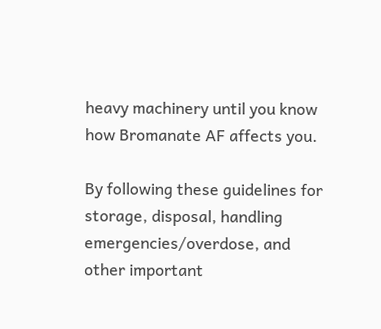heavy machinery until you know how Bromanate AF affects you.

By following these guidelines for storage, disposal, handling emergencies/overdose, and other important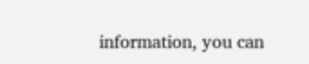information, you can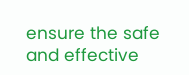ensure the safe and effective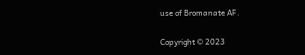use of Bromanate AF.

Copyright © 2023